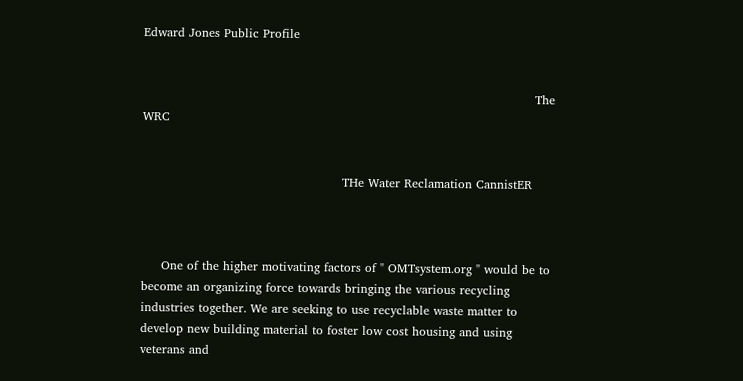Edward Jones Public Profile


                                                                                                  The   WRC


                                                  THe Water Reclamation CannistER



     One of the higher motivating factors of " OMTsystem.org " would be to become an organizing force towards bringing the various recycling industries together. We are seeking to use recyclable waste matter to develop new building material to foster low cost housing and using veterans and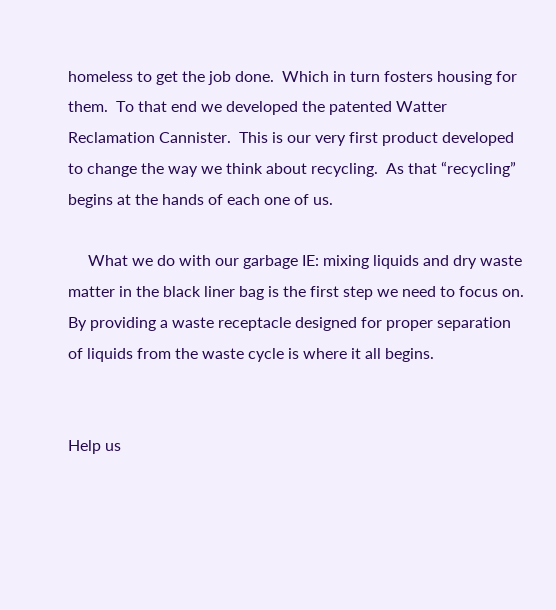homeless to get the job done.  Which in turn fosters housing for them.  To that end we developed the patented Watter Reclamation Cannister.  This is our very first product developed to change the way we think about recycling.  As that “recycling” begins at the hands of each one of us.

     What we do with our garbage IE: mixing liquids and dry waste matter in the black liner bag is the first step we need to focus on.  By providing a waste receptacle designed for proper separation of liquids from the waste cycle is where it all begins.


Help us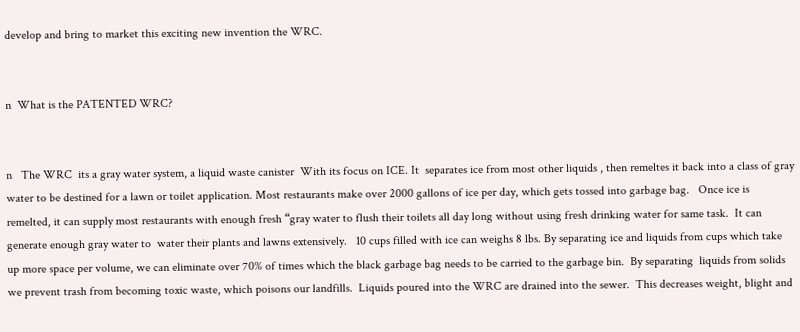develop and bring to market this exciting new invention the WRC.


n  What is the PATENTED WRC?


n   The WRC  its a gray water system, a liquid waste canister  With its focus on ICE. It  separates ice from most other liquids , then remeltes it back into a class of gray water to be destined for a lawn or toilet application. Most restaurants make over 2000 gallons of ice per day, which gets tossed into garbage bag.   Once ice is remelted, it can supply most restaurants with enough fresh “gray water to flush their toilets all day long without using fresh drinking water for same task.  It can generate enough gray water to  water their plants and lawns extensively.   10 cups filled with ice can weighs 8 lbs. By separating ice and liquids from cups which take up more space per volume, we can eliminate over 70% of times which the black garbage bag needs to be carried to the garbage bin.  By separating  liquids from solids we prevent trash from becoming toxic waste, which poisons our landfills.  Liquids poured into the WRC are drained into the sewer.  This decreases weight, blight and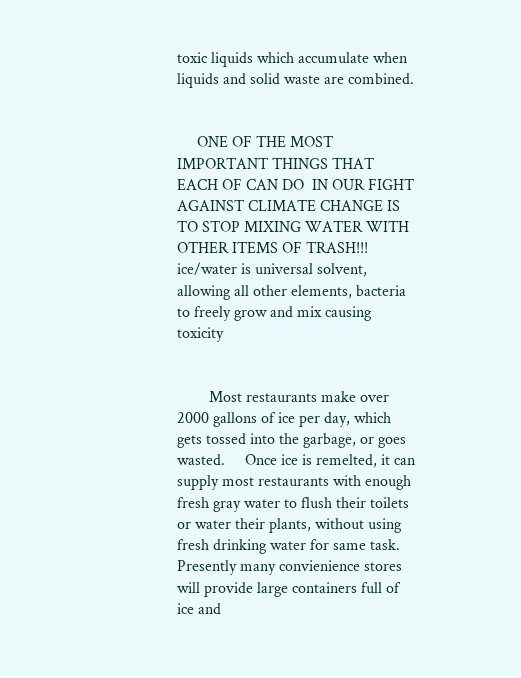toxic liquids which accumulate when liquids and solid waste are combined.


     ONE OF THE MOST IMPORTANT THINGS THAT EACH OF CAN DO  IN OUR FIGHT AGAINST CLIMATE CHANGE IS TO STOP MIXING WATER WITH OTHER ITEMS OF TRASH!!!       ice/water is universal solvent, allowing all other elements, bacteria to freely grow and mix causing toxicity


        Most restaurants make over 2000 gallons of ice per day, which gets tossed into the garbage, or goes wasted.     Once ice is remelted, it can supply most restaurants with enough fresh gray water to flush their toilets or water their plants, without using fresh drinking water for same task.  Presently many convienience stores will provide large containers full of ice and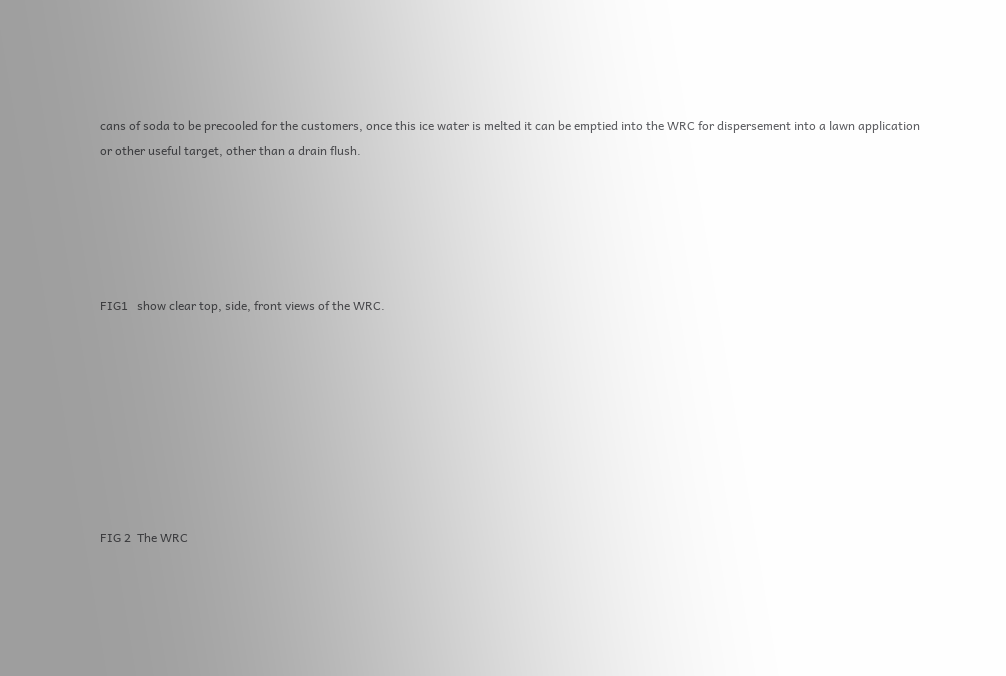cans of soda to be precooled for the customers, once this ice water is melted it can be emptied into the WRC for dispersement into a lawn application or other useful target, other than a drain flush.





FIG1   show clear top, side, front views of the WRC.








FIG 2  The WRC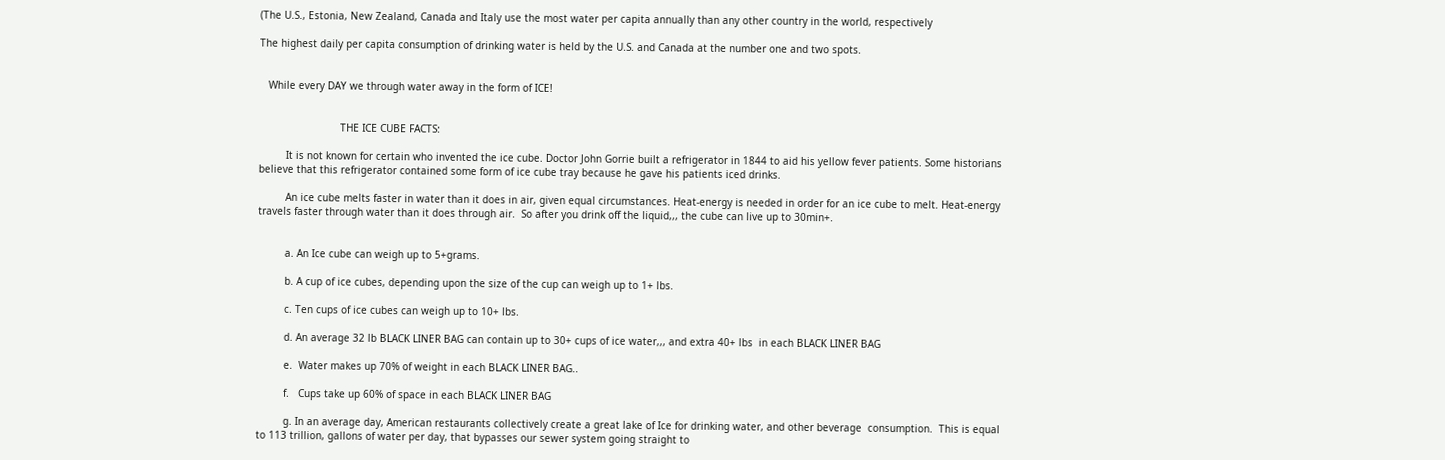(The U.S., Estonia, New Zealand, Canada and Italy use the most water per capita annually than any other country in the world, respectively

The highest daily per capita consumption of drinking water is held by the U.S. and Canada at the number one and two spots.


   While every DAY we through water away in the form of ICE!


                           THE ICE CUBE FACTS:

         It is not known for certain who invented the ice cube. Doctor John Gorrie built a refrigerator in 1844 to aid his yellow fever patients. Some historians believe that this refrigerator contained some form of ice cube tray because he gave his patients iced drinks.

         An ice cube melts faster in water than it does in air, given equal circumstances. Heat-energy is needed in order for an ice cube to melt. Heat-energy travels faster through water than it does through air.  So after you drink off the liquid,,, the cube can live up to 30min+.


         a. An Ice cube can weigh up to 5+grams.

         b. A cup of ice cubes, depending upon the size of the cup can weigh up to 1+ lbs.

         c. Ten cups of ice cubes can weigh up to 10+ lbs.

         d. An average 32 lb BLACK LINER BAG can contain up to 30+ cups of ice water,,, and extra 40+ lbs  in each BLACK LINER BAG

         e.  Water makes up 70% of weight in each BLACK LINER BAG..

         f.   Cups take up 60% of space in each BLACK LINER BAG

         g. In an average day, American restaurants collectively create a great lake of Ice for drinking water, and other beverage  consumption.  This is equal to 113 trillion, gallons of water per day, that bypasses our sewer system going straight to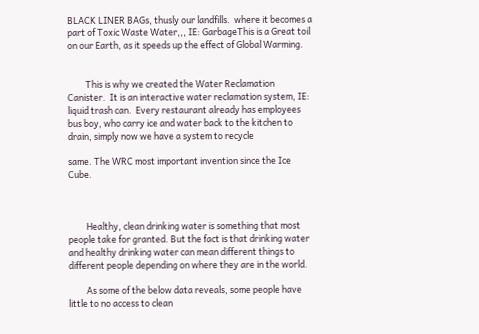BLACK LINER BAGs, thusly our landfills.  where it becomes a part of Toxic Waste Water,,, IE: GarbageThis is a Great toil on our Earth, as it speeds up the effect of Global Warming.


         This is why we created the Water Reclamation Canister.  It is an interactive water reclamation system, IE: liquid trash can.  Every restaurant already has employees bus boy, who carry ice and water back to the kitchen to drain, simply now we have a system to recycle

same. The WRC most important invention since the Ice Cube.



         Healthy, clean drinking water is something that most people take for granted. But the fact is that drinking water and healthy drinking water can mean different things to different people depending on where they are in the world.

         As some of the below data reveals, some people have little to no access to clean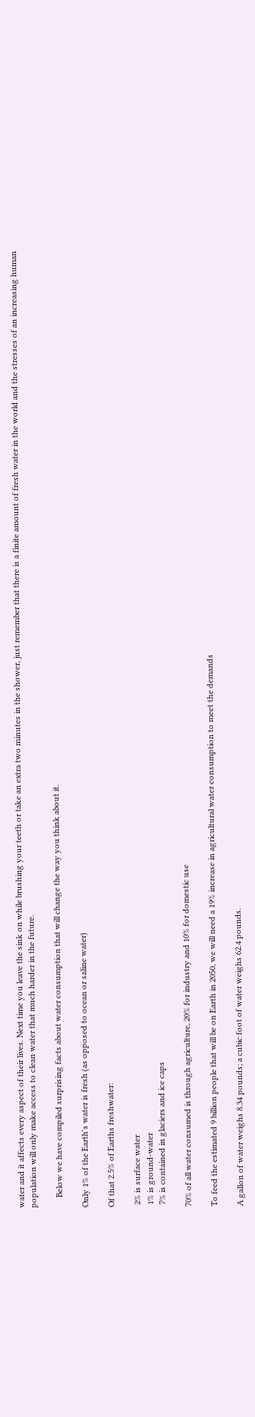water and it affects every aspect of their lives. Next time you leave the sink on while brushing your teeth or take an extra two minutes in the shower, just remember that there is a finite amount of fresh water in the world and the stresses of an increasing human population will only make access to clean water that much harder in the future.

     Below we have compiled surprising facts about water consumption that will change the way you think about it.

Only 1% of the Earth's water is fresh (as opposed to ocean or saline water)

Of that 2.5% of Earths freshwater:

 2% is surface water
 1% is ground-water
 7% is contained in glaciers and ice caps

70% of all water consumed is through agriculture, 20% for industry and 10% for domestic use

To feed the estimated 9 billion people that will be on Earth in 2050, we will need a 19% increase in agricultural water consumption to meet the demands

A gallon of water weighs 8.34 pounds; a cubic foot of water weighs 62.4 pounds.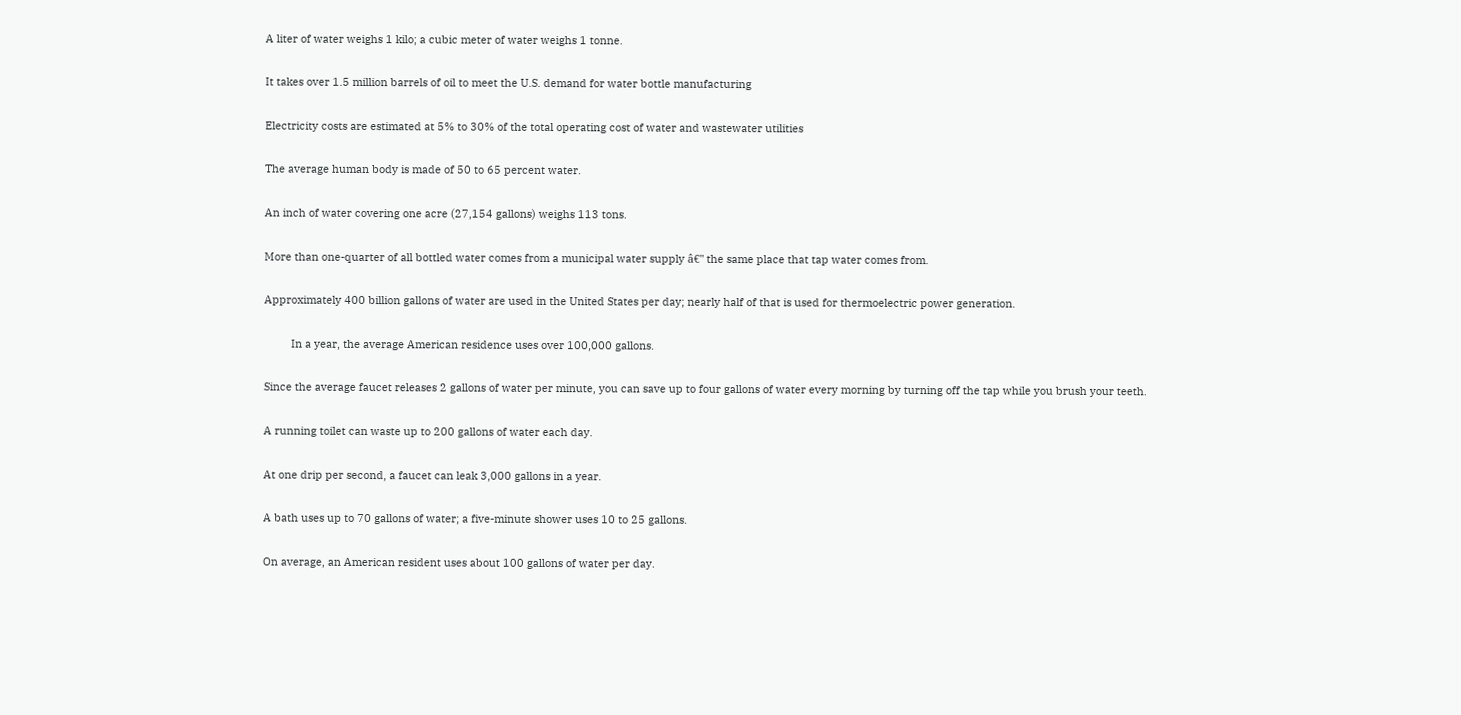A liter of water weighs 1 kilo; a cubic meter of water weighs 1 tonne.

It takes over 1.5 million barrels of oil to meet the U.S. demand for water bottle manufacturing

Electricity costs are estimated at 5% to 30% of the total operating cost of water and wastewater utilities

The average human body is made of 50 to 65 percent water.

An inch of water covering one acre (27,154 gallons) weighs 113 tons.

More than one-quarter of all bottled water comes from a municipal water supply â€" the same place that tap water comes from.

Approximately 400 billion gallons of water are used in the United States per day; nearly half of that is used for thermoelectric power generation.

         In a year, the average American residence uses over 100,000 gallons.

Since the average faucet releases 2 gallons of water per minute, you can save up to four gallons of water every morning by turning off the tap while you brush your teeth.

A running toilet can waste up to 200 gallons of water each day.

At one drip per second, a faucet can leak 3,000 gallons in a year.

A bath uses up to 70 gallons of water; a five-minute shower uses 10 to 25 gallons.

On average, an American resident uses about 100 gallons of water per day.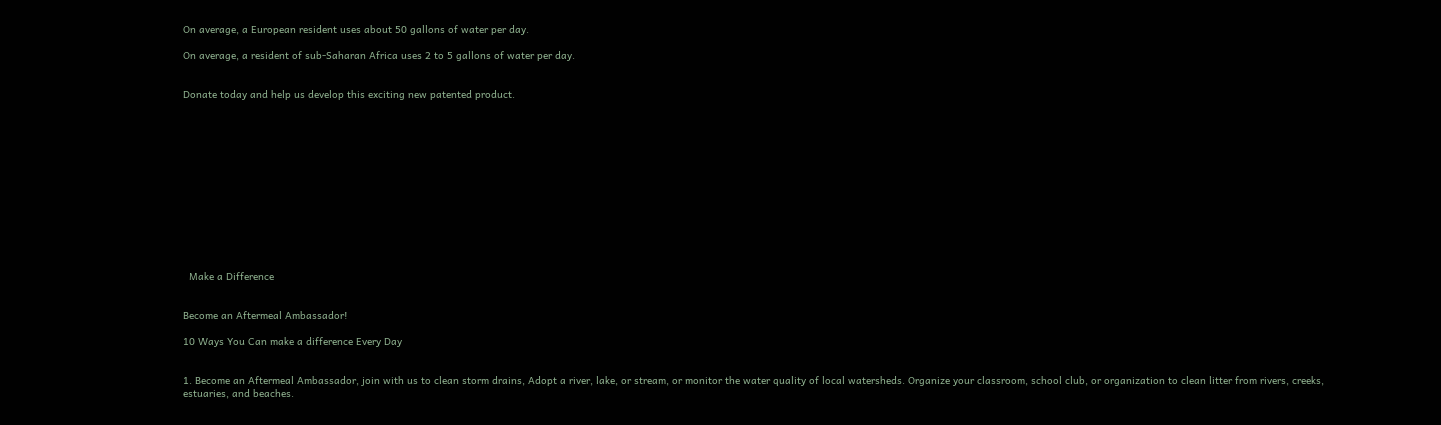On average, a European resident uses about 50 gallons of water per day.

On average, a resident of sub-Saharan Africa uses 2 to 5 gallons of water per day.


Donate today and help us develop this exciting new patented product.













  Make a Difference


Become an Aftermeal Ambassador!

10 Ways You Can make a difference Every Day


1. Become an Aftermeal Ambassador, join with us to clean storm drains, Adopt a river, lake, or stream, or monitor the water quality of local watersheds. Organize your classroom, school club, or organization to clean litter from rivers, creeks, estuaries, and beaches.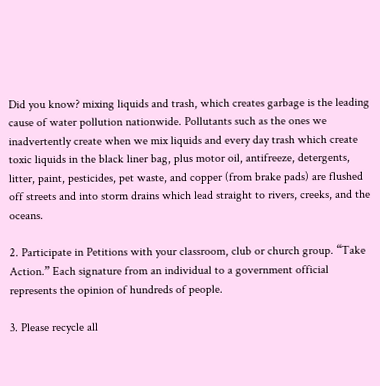Did you know? mixing liquids and trash, which creates garbage is the leading cause of water pollution nationwide. Pollutants such as the ones we inadvertently create when we mix liquids and every day trash which create toxic liquids in the black liner bag, plus motor oil, antifreeze, detergents, litter, paint, pesticides, pet waste, and copper (from brake pads) are flushed off streets and into storm drains which lead straight to rivers, creeks, and the oceans.

2. Participate in Petitions with your classroom, club or church group. “Take Action.” Each signature from an individual to a government official represents the opinion of hundreds of people.

3. Please recycle all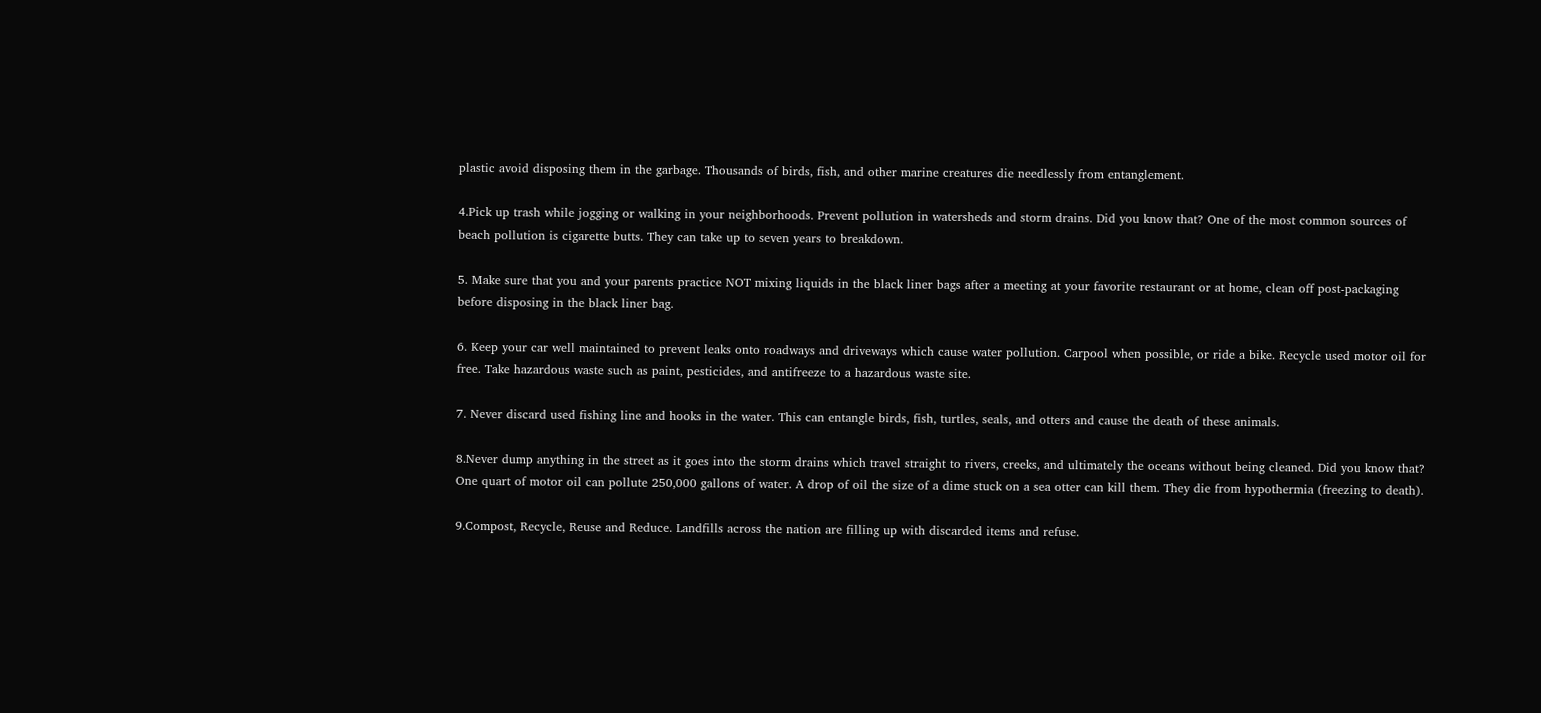plastic avoid disposing them in the garbage. Thousands of birds, fish, and other marine creatures die needlessly from entanglement.

4.Pick up trash while jogging or walking in your neighborhoods. Prevent pollution in watersheds and storm drains. Did you know that? One of the most common sources of beach pollution is cigarette butts. They can take up to seven years to breakdown.

5. Make sure that you and your parents practice NOT mixing liquids in the black liner bags after a meeting at your favorite restaurant or at home, clean off post-packaging before disposing in the black liner bag.

6. Keep your car well maintained to prevent leaks onto roadways and driveways which cause water pollution. Carpool when possible, or ride a bike. Recycle used motor oil for free. Take hazardous waste such as paint, pesticides, and antifreeze to a hazardous waste site.

7. Never discard used fishing line and hooks in the water. This can entangle birds, fish, turtles, seals, and otters and cause the death of these animals.

8.Never dump anything in the street as it goes into the storm drains which travel straight to rivers, creeks, and ultimately the oceans without being cleaned. Did you know that? One quart of motor oil can pollute 250,000 gallons of water. A drop of oil the size of a dime stuck on a sea otter can kill them. They die from hypothermia (freezing to death).

9.Compost, Recycle, Reuse and Reduce. Landfills across the nation are filling up with discarded items and refuse.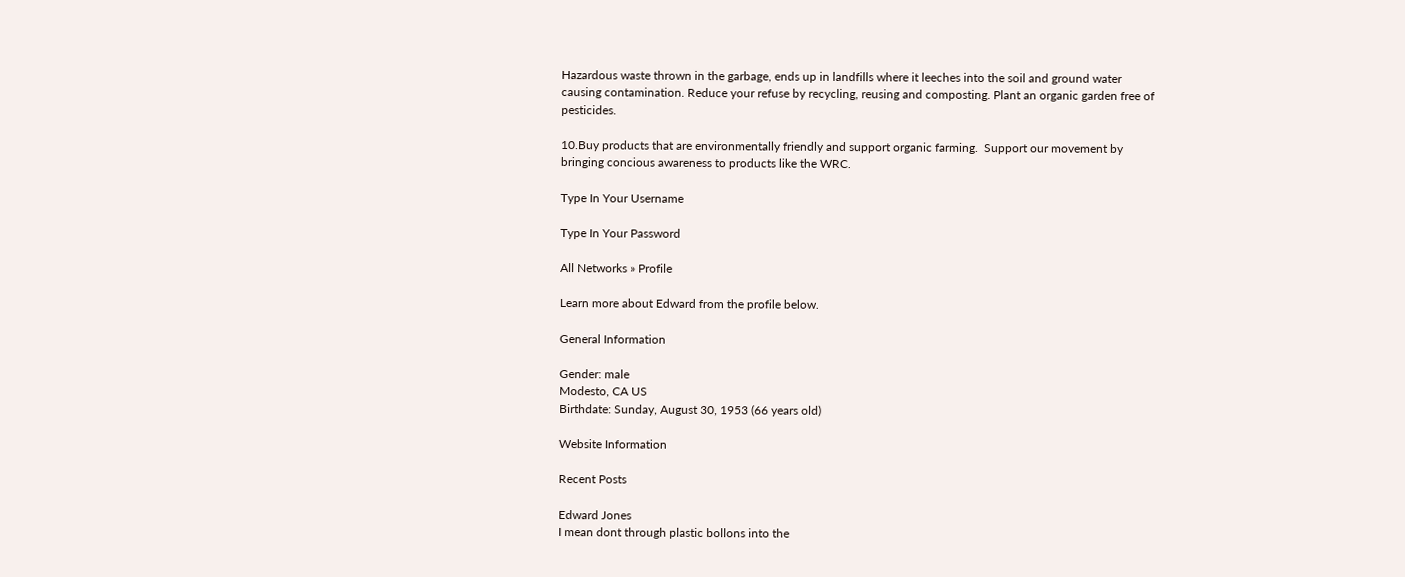Hazardous waste thrown in the garbage, ends up in landfills where it leeches into the soil and ground water causing contamination. Reduce your refuse by recycling, reusing and composting. Plant an organic garden free of pesticides.

10.Buy products that are environmentally friendly and support organic farming.  Support our movement by bringing concious awareness to products like the WRC.

Type In Your Username

Type In Your Password

All Networks » Profile

Learn more about Edward from the profile below.

General Information

Gender: male
Modesto, CA US
Birthdate: Sunday, August 30, 1953 (66 years old)

Website Information

Recent Posts

Edward Jones
I mean dont through plastic bollons into the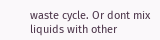waste cycle. Or dont mix liquids with other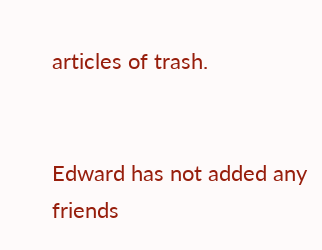articles of trash.


Edward has not added any friends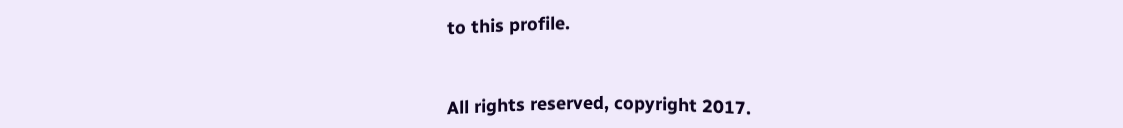to this profile.



All rights reserved, copyright 2017.